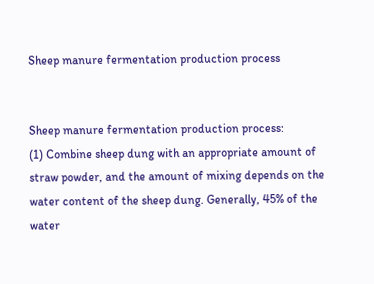Sheep manure fermentation production process


Sheep manure fermentation production process:
(1) Combine sheep dung with an appropriate amount of straw powder, and the amount of mixing depends on the water content of the sheep dung. Generally, 45% of the water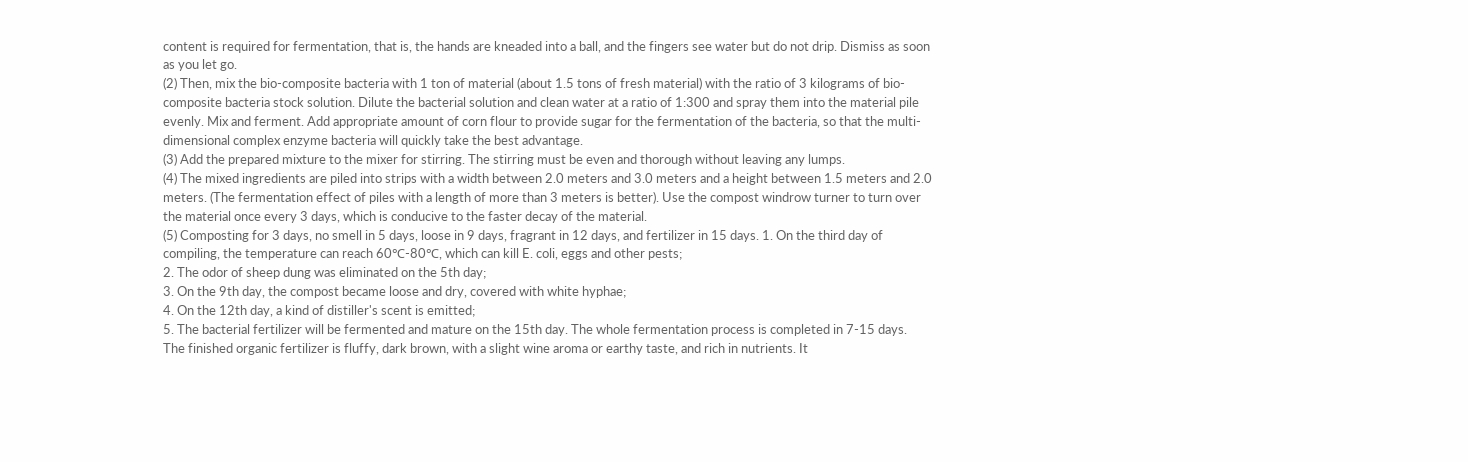content is required for fermentation, that is, the hands are kneaded into a ball, and the fingers see water but do not drip. Dismiss as soon as you let go.
(2) Then, mix the bio-composite bacteria with 1 ton of material (about 1.5 tons of fresh material) with the ratio of 3 kilograms of bio-composite bacteria stock solution. Dilute the bacterial solution and clean water at a ratio of 1:300 and spray them into the material pile evenly. Mix and ferment. Add appropriate amount of corn flour to provide sugar for the fermentation of the bacteria, so that the multi-dimensional complex enzyme bacteria will quickly take the best advantage.
(3) Add the prepared mixture to the mixer for stirring. The stirring must be even and thorough without leaving any lumps.
(4) The mixed ingredients are piled into strips with a width between 2.0 meters and 3.0 meters and a height between 1.5 meters and 2.0 meters. (The fermentation effect of piles with a length of more than 3 meters is better). Use the compost windrow turner to turn over the material once every 3 days, which is conducive to the faster decay of the material.
(5) Composting for 3 days, no smell in 5 days, loose in 9 days, fragrant in 12 days, and fertilizer in 15 days. 1. On the third day of compiling, the temperature can reach 60℃-80℃, which can kill E. coli, eggs and other pests;
2. The odor of sheep dung was eliminated on the 5th day;
3. On the 9th day, the compost became loose and dry, covered with white hyphae;
4. On the 12th day, a kind of distiller's scent is emitted;
5. The bacterial fertilizer will be fermented and mature on the 15th day. The whole fermentation process is completed in 7-15 days.
The finished organic fertilizer is fluffy, dark brown, with a slight wine aroma or earthy taste, and rich in nutrients. It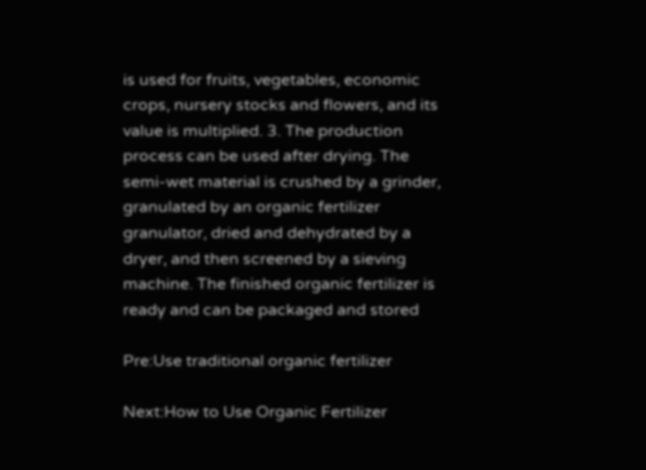is used for fruits, vegetables, economic crops, nursery stocks and flowers, and its value is multiplied. 3. The production process can be used after drying. The semi-wet material is crushed by a grinder, granulated by an organic fertilizer granulator, dried and dehydrated by a dryer, and then screened by a sieving machine. The finished organic fertilizer is ready and can be packaged and stored

Pre:Use traditional organic fertilizer

Next:How to Use Organic Fertilizer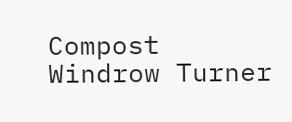Compost Windrow Turner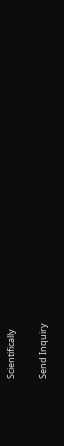Scientifically

Send Inquiry